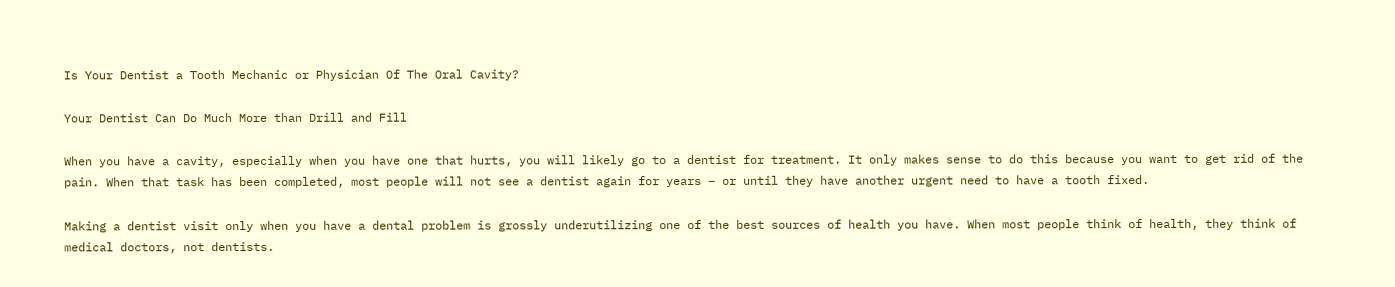Is Your Dentist a Tooth Mechanic or Physician Of The Oral Cavity?

Your Dentist Can Do Much More than Drill and Fill

When you have a cavity, especially when you have one that hurts, you will likely go to a dentist for treatment. It only makes sense to do this because you want to get rid of the pain. When that task has been completed, most people will not see a dentist again for years – or until they have another urgent need to have a tooth fixed.

Making a dentist visit only when you have a dental problem is grossly underutilizing one of the best sources of health you have. When most people think of health, they think of medical doctors, not dentists.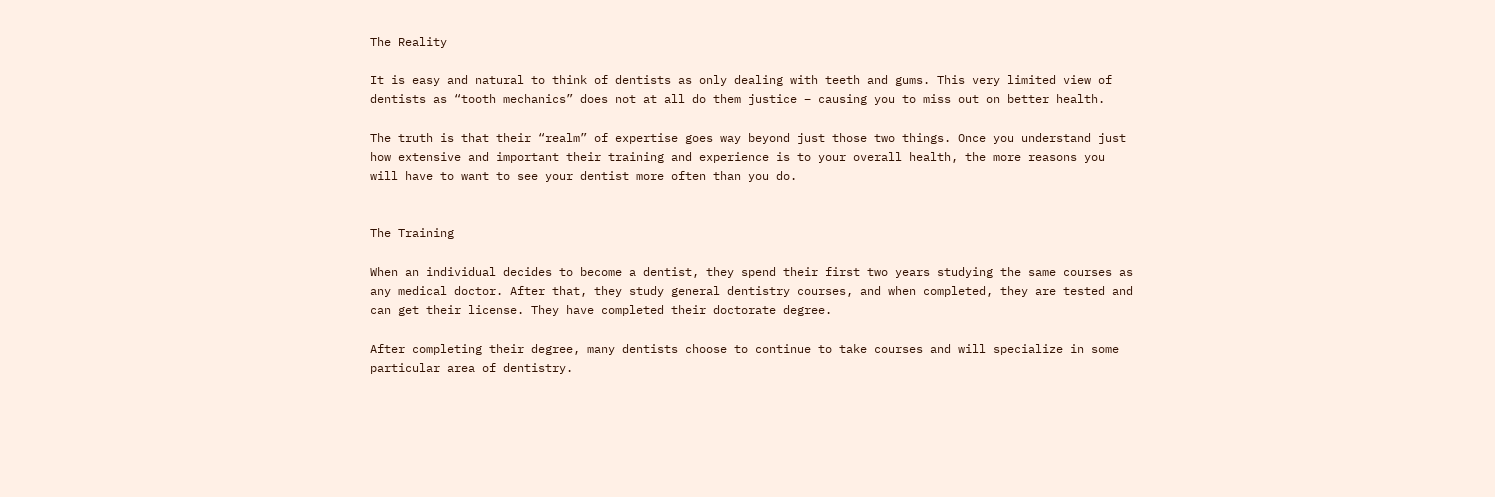The Reality

It is easy and natural to think of dentists as only dealing with teeth and gums. This very limited view of dentists as “tooth mechanics” does not at all do them justice – causing you to miss out on better health.

The truth is that their “realm” of expertise goes way beyond just those two things. Once you understand just how extensive and important their training and experience is to your overall health, the more reasons you will have to want to see your dentist more often than you do.


The Training

When an individual decides to become a dentist, they spend their first two years studying the same courses as any medical doctor. After that, they study general dentistry courses, and when completed, they are tested and can get their license. They have completed their doctorate degree.

After completing their degree, many dentists choose to continue to take courses and will specialize in some particular area of dentistry.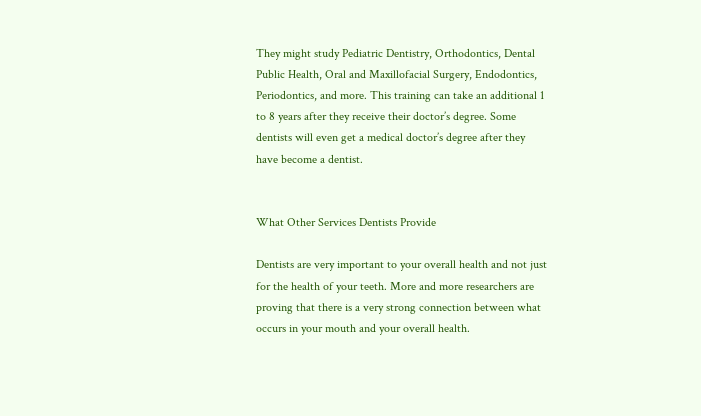They might study Pediatric Dentistry, Orthodontics, Dental Public Health, Oral and Maxillofacial Surgery, Endodontics, Periodontics, and more. This training can take an additional 1 to 8 years after they receive their doctor’s degree. Some dentists will even get a medical doctor’s degree after they have become a dentist.


What Other Services Dentists Provide

Dentists are very important to your overall health and not just for the health of your teeth. More and more researchers are proving that there is a very strong connection between what occurs in your mouth and your overall health.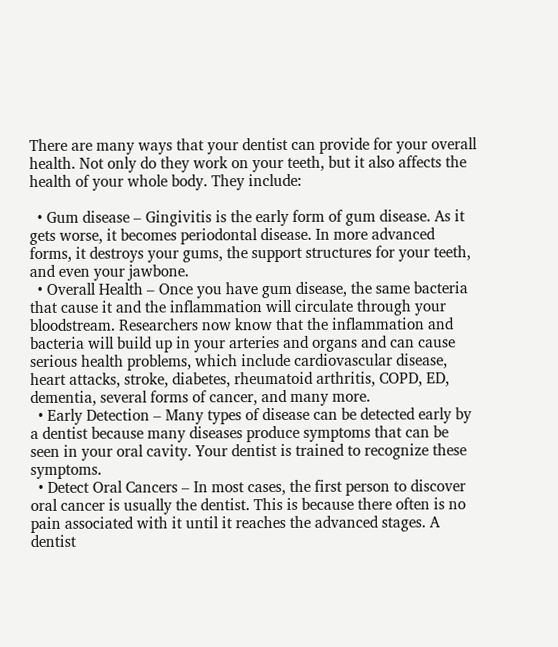There are many ways that your dentist can provide for your overall health. Not only do they work on your teeth, but it also affects the health of your whole body. They include:

  • Gum disease – Gingivitis is the early form of gum disease. As it gets worse, it becomes periodontal disease. In more advanced forms, it destroys your gums, the support structures for your teeth, and even your jawbone.
  • Overall Health – Once you have gum disease, the same bacteria that cause it and the inflammation will circulate through your bloodstream. Researchers now know that the inflammation and bacteria will build up in your arteries and organs and can cause serious health problems, which include cardiovascular disease, heart attacks, stroke, diabetes, rheumatoid arthritis, COPD, ED, dementia, several forms of cancer, and many more.
  • Early Detection – Many types of disease can be detected early by a dentist because many diseases produce symptoms that can be seen in your oral cavity. Your dentist is trained to recognize these symptoms.
  • Detect Oral Cancers – In most cases, the first person to discover oral cancer is usually the dentist. This is because there often is no pain associated with it until it reaches the advanced stages. A dentist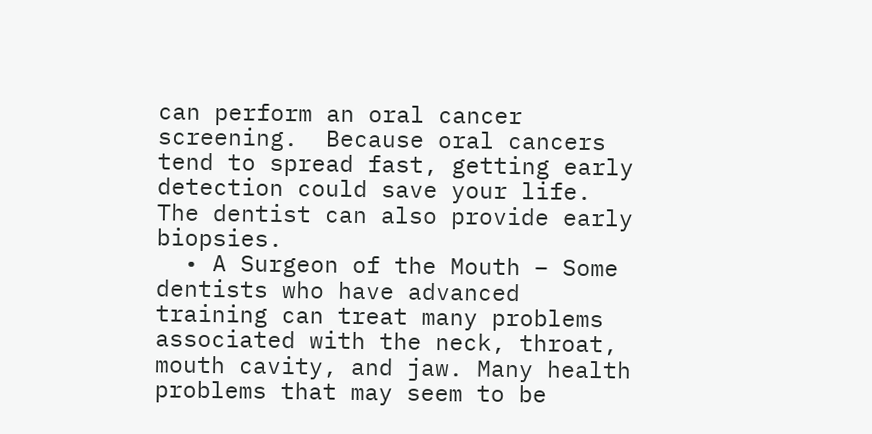can perform an oral cancer screening.  Because oral cancers tend to spread fast, getting early detection could save your life. The dentist can also provide early biopsies.
  • A Surgeon of the Mouth – Some dentists who have advanced training can treat many problems associated with the neck, throat, mouth cavity, and jaw. Many health problems that may seem to be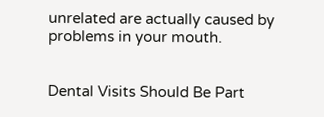unrelated are actually caused by problems in your mouth.


Dental Visits Should Be Part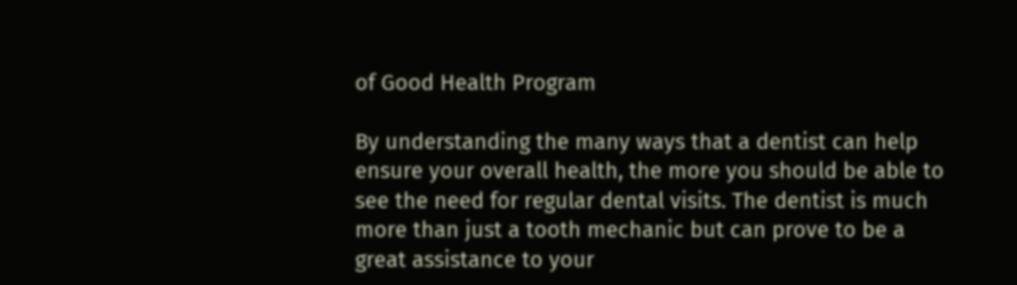of Good Health Program

By understanding the many ways that a dentist can help ensure your overall health, the more you should be able to see the need for regular dental visits. The dentist is much more than just a tooth mechanic but can prove to be a great assistance to your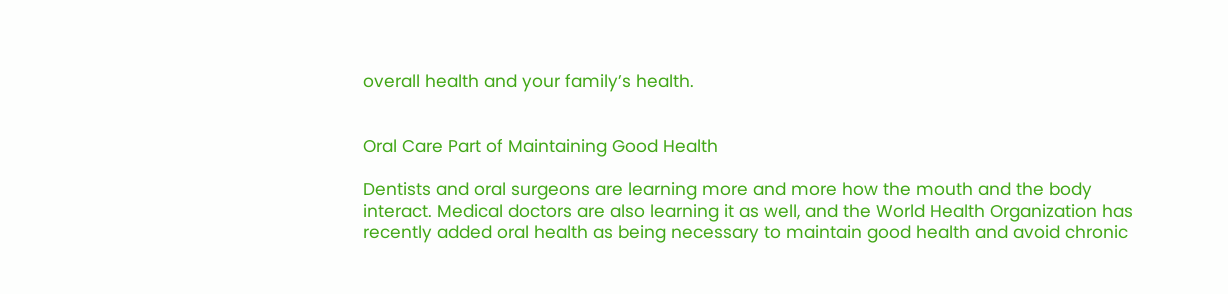overall health and your family’s health.


Oral Care Part of Maintaining Good Health

Dentists and oral surgeons are learning more and more how the mouth and the body interact. Medical doctors are also learning it as well, and the World Health Organization has recently added oral health as being necessary to maintain good health and avoid chronic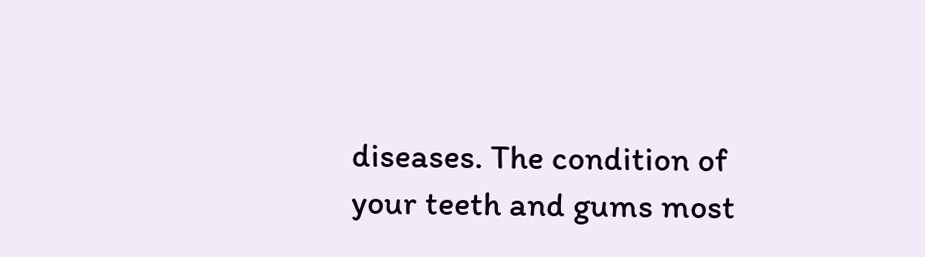diseases. The condition of your teeth and gums most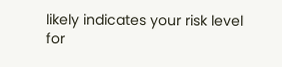likely indicates your risk level for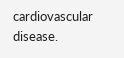cardiovascular disease.